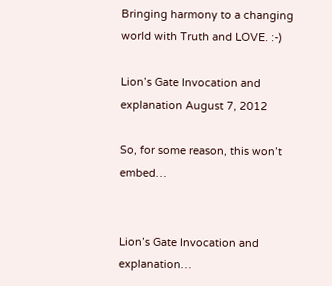Bringing harmony to a changing world with Truth and LOVE. :-)

Lion’s Gate Invocation and explanation August 7, 2012

So, for some reason, this won’t embed…


Lion’s Gate Invocation and explanation…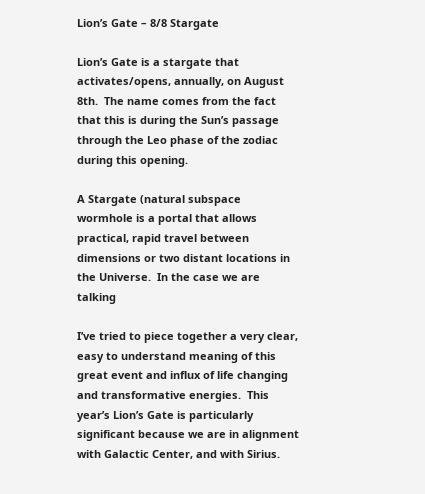Lion’s Gate – 8/8 Stargate

Lion’s Gate is a stargate that activates/opens, annually, on August 8th.  The name comes from the fact that this is during the Sun’s passage through the Leo phase of the zodiac during this opening.

A Stargate (natural subspace wormhole is a portal that allows practical, rapid travel between dimensions or two distant locations in the Universe.  In the case we are talking

I’ve tried to piece together a very clear, easy to understand meaning of this great event and influx of life changing and transformative energies.  This year’s Lion’s Gate is particularly significant because we are in alignment with Galactic Center, and with Sirius.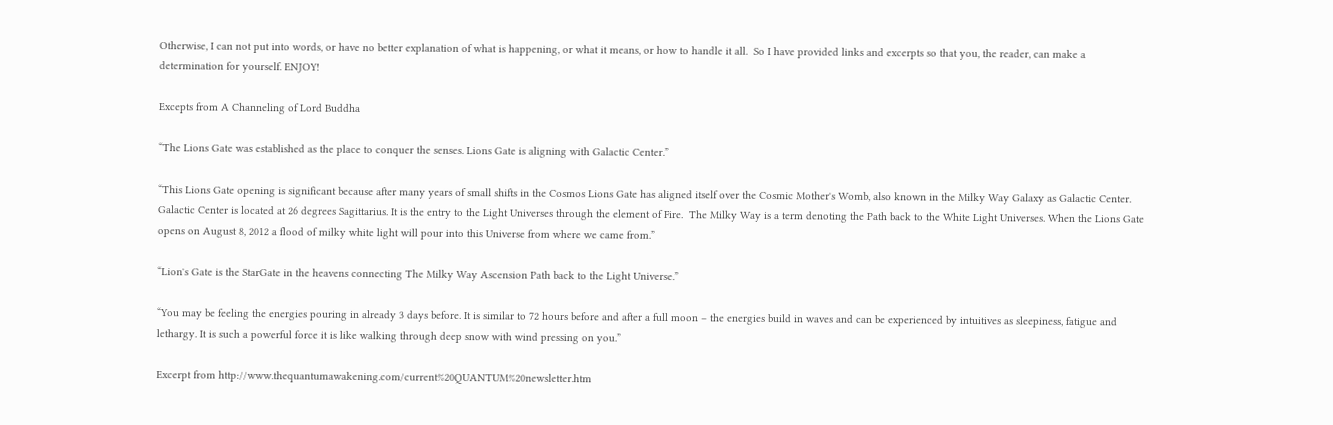Otherwise, I can not put into words, or have no better explanation of what is happening, or what it means, or how to handle it all.  So I have provided links and excerpts so that you, the reader, can make a determination for yourself. ENJOY!

Excepts from A Channeling of Lord Buddha

“The Lions Gate was established as the place to conquer the senses. Lions Gate is aligning with Galactic Center.”

“This Lions Gate opening is significant because after many years of small shifts in the Cosmos Lions Gate has aligned itself over the Cosmic Motherʻs Womb, also known in the Milky Way Galaxy as Galactic Center. Galactic Center is located at 26 degrees Sagittarius. It is the entry to the Light Universes through the element of Fire.  The Milky Way is a term denoting the Path back to the White Light Universes. When the Lions Gate opens on August 8, 2012 a flood of milky white light will pour into this Universe from where we came from.”

“Lionʻs Gate is the StarGate in the heavens connecting The Milky Way Ascension Path back to the Light Universe.”

“You may be feeling the energies pouring in already 3 days before. It is similar to 72 hours before and after a full moon – the energies build in waves and can be experienced by intuitives as sleepiness, fatigue and lethargy. It is such a powerful force it is like walking through deep snow with wind pressing on you.”

Excerpt from http://www.thequantumawakening.com/current%20QUANTUM%20newsletter.htm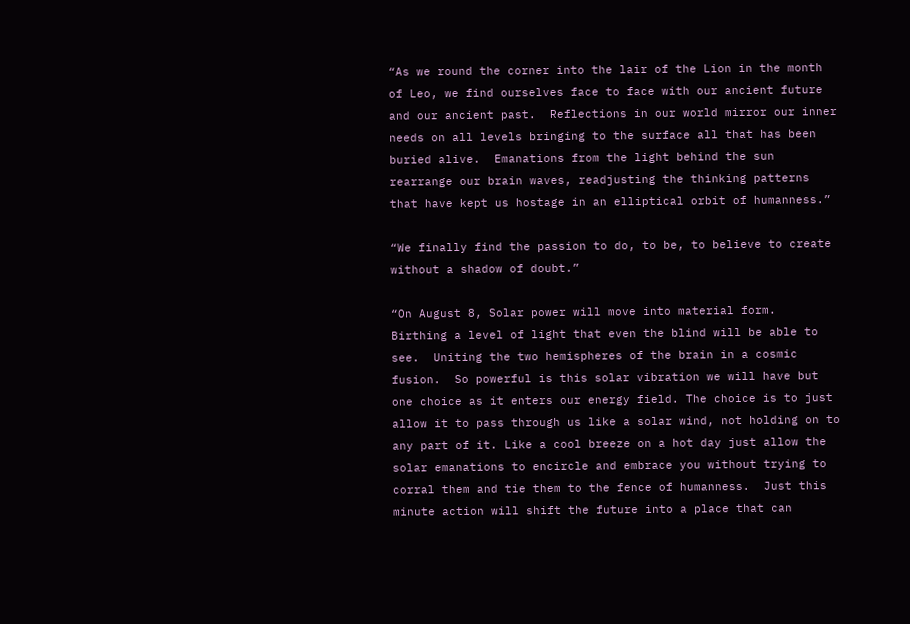“As we round the corner into the lair of the Lion in the month of Leo, we find ourselves face to face with our ancient future and our ancient past.  Reflections in our world mirror our inner needs on all levels bringing to the surface all that has been buried alive.  Emanations from the light behind the sun rearrange our brain waves, readjusting the thinking patterns that have kept us hostage in an elliptical orbit of humanness.”

“We finally find the passion to do, to be, to believe to create without a shadow of doubt.”

“On August 8, Solar power will move into material form.  Birthing a level of light that even the blind will be able to see.  Uniting the two hemispheres of the brain in a cosmic fusion.  So powerful is this solar vibration we will have but one choice as it enters our energy field. The choice is to just allow it to pass through us like a solar wind, not holding on to any part of it. Like a cool breeze on a hot day just allow the solar emanations to encircle and embrace you without trying to corral them and tie them to the fence of humanness.  Just this minute action will shift the future into a place that can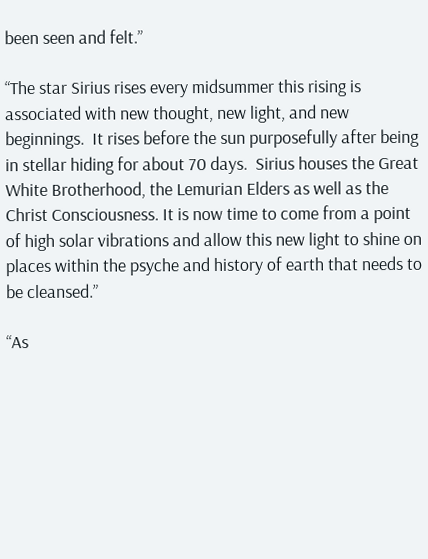been seen and felt.”

“The star Sirius rises every midsummer this rising is associated with new thought, new light, and new beginnings.  It rises before the sun purposefully after being in stellar hiding for about 70 days.  Sirius houses the Great White Brotherhood, the Lemurian Elders as well as the Christ Consciousness. It is now time to come from a point of high solar vibrations and allow this new light to shine on places within the psyche and history of earth that needs to be cleansed.”

“As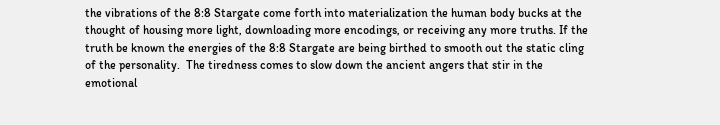the vibrations of the 8:8 Stargate come forth into materialization the human body bucks at the thought of housing more light, downloading more encodings, or receiving any more truths. If the truth be known the energies of the 8:8 Stargate are being birthed to smooth out the static cling of the personality.  The tiredness comes to slow down the ancient angers that stir in the emotional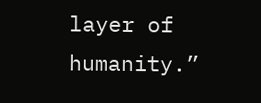layer of humanity.”